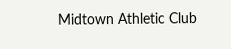Midtown Athletic Club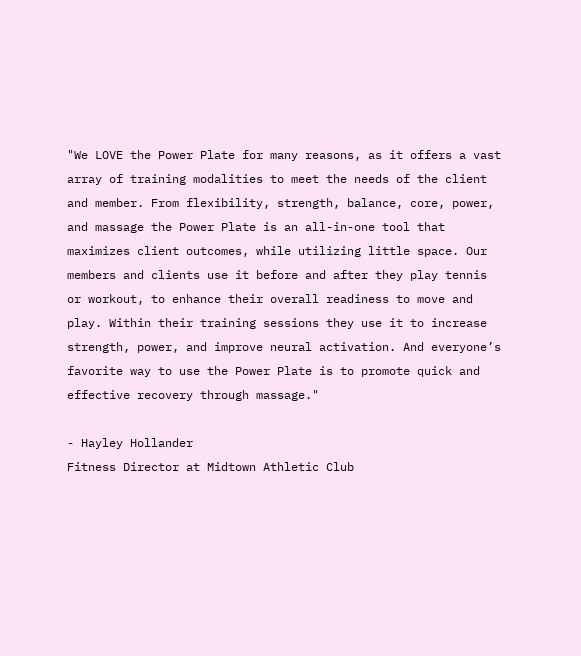"We LOVE the Power Plate for many reasons, as it offers a vast array of training modalities to meet the needs of the client and member. From flexibility, strength, balance, core, power, and massage the Power Plate is an all-in-one tool that maximizes client outcomes, while utilizing little space. Our members and clients use it before and after they play tennis or workout, to enhance their overall readiness to move and play. Within their training sessions they use it to increase strength, power, and improve neural activation. And everyone’s favorite way to use the Power Plate is to promote quick and effective recovery through massage."

- Hayley Hollander
Fitness Director at Midtown Athletic Club